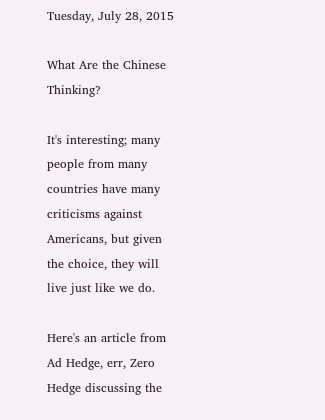Tuesday, July 28, 2015

What Are the Chinese Thinking?

It's interesting; many people from many countries have many criticisms against Americans, but given the choice, they will live just like we do.

Here's an article from Ad Hedge, err, Zero Hedge discussing the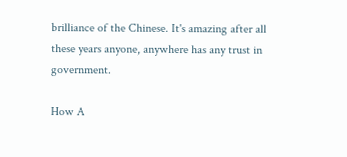brilliance of the Chinese. It's amazing after all these years anyone, anywhere has any trust in government.

How A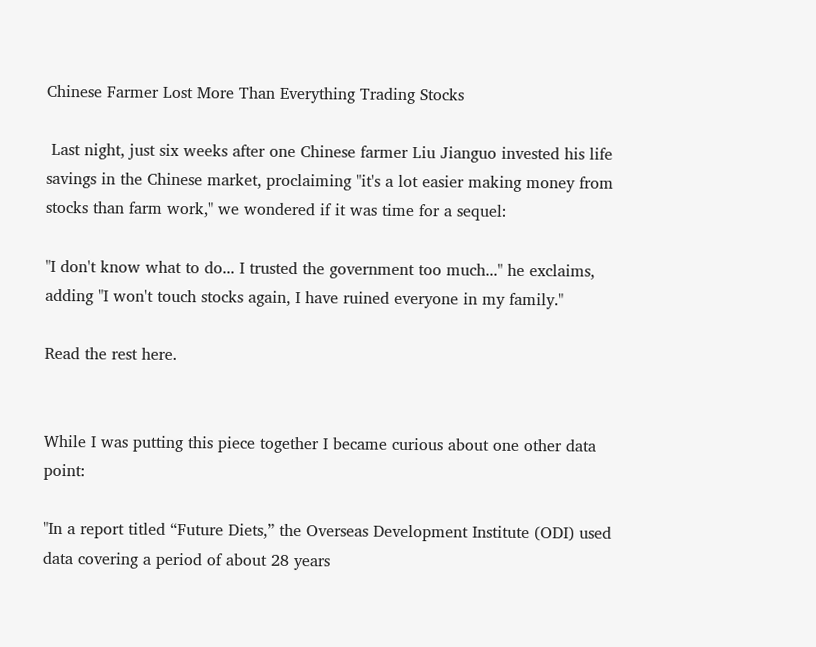Chinese Farmer Lost More Than Everything Trading Stocks

 Last night, just six weeks after one Chinese farmer Liu Jianguo invested his life savings in the Chinese market, proclaiming "it's a lot easier making money from stocks than farm work," we wondered if it was time for a sequel:

"I don't know what to do... I trusted the government too much..." he exclaims, adding "I won't touch stocks again, I have ruined everyone in my family."

Read the rest here.


While I was putting this piece together I became curious about one other data point:

"In a report titled “Future Diets,” the Overseas Development Institute (ODI) used data covering a period of about 28 years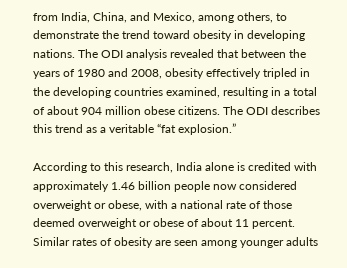from India, China, and Mexico, among others, to demonstrate the trend toward obesity in developing nations. The ODI analysis revealed that between the years of 1980 and 2008, obesity effectively tripled in the developing countries examined, resulting in a total of about 904 million obese citizens. The ODI describes this trend as a veritable “fat explosion.”

According to this research, India alone is credited with approximately 1.46 billion people now considered overweight or obese, with a national rate of those deemed overweight or obese of about 11 percent. Similar rates of obesity are seen among younger adults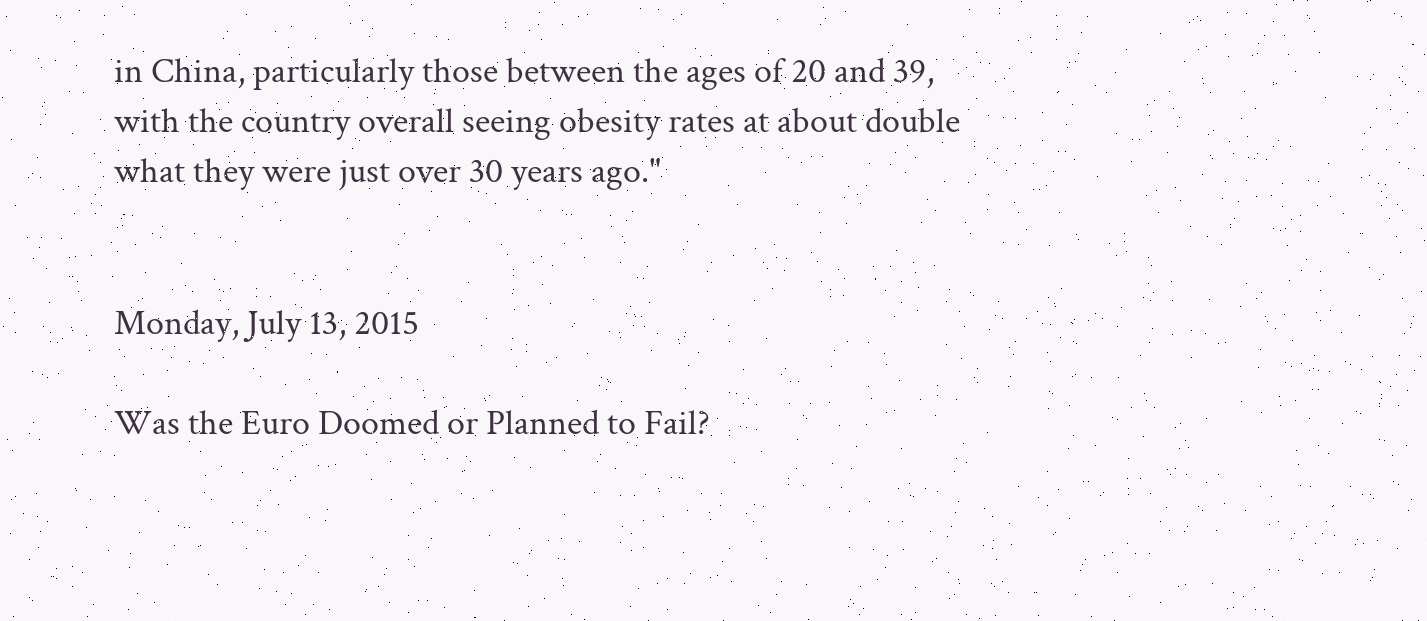in China, particularly those between the ages of 20 and 39, with the country overall seeing obesity rates at about double what they were just over 30 years ago."


Monday, July 13, 2015

Was the Euro Doomed or Planned to Fail?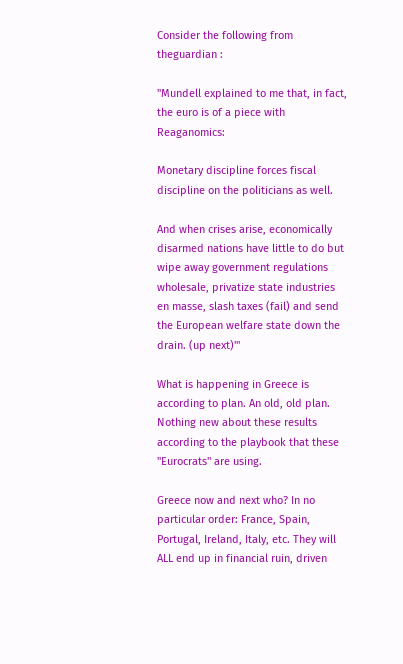Consider the following from theguardian :

"Mundell explained to me that, in fact, the euro is of a piece with Reaganomics:

Monetary discipline forces fiscal discipline on the politicians as well.

And when crises arise, economically disarmed nations have little to do but wipe away government regulations wholesale, privatize state industries en masse, slash taxes (fail) and send the European welfare state down the drain. (up next)'"

What is happening in Greece is according to plan. An old, old plan. Nothing new about these results according to the playbook that these "Eurocrats" are using.

Greece now and next who? In no particular order: France, Spain, Portugal, Ireland, Italy, etc. They will ALL end up in financial ruin, driven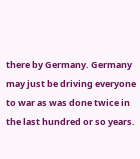there by Germany. Germany may just be driving everyone to war as was done twice in the last hundred or so years.